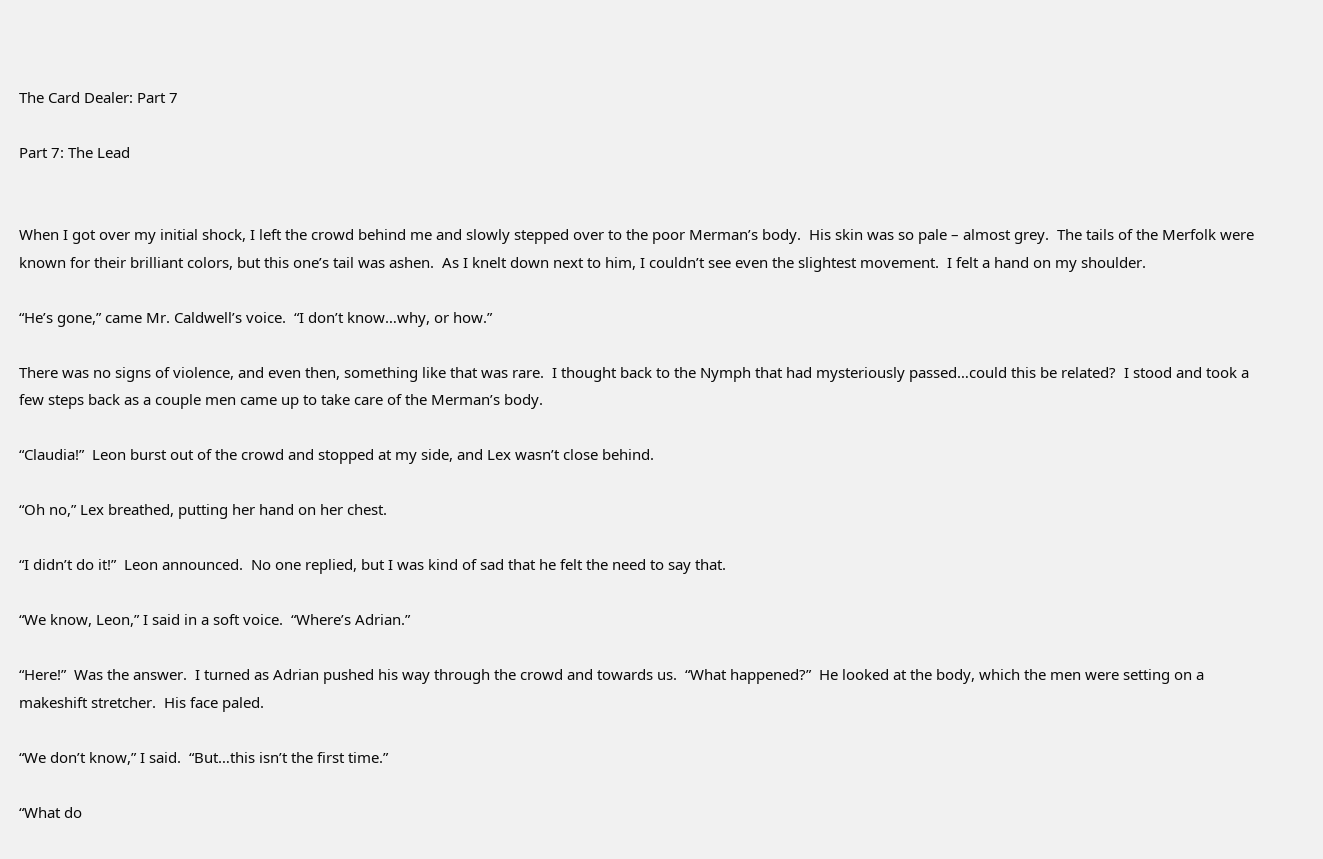The Card Dealer: Part 7

Part 7: The Lead


When I got over my initial shock, I left the crowd behind me and slowly stepped over to the poor Merman’s body.  His skin was so pale – almost grey.  The tails of the Merfolk were known for their brilliant colors, but this one’s tail was ashen.  As I knelt down next to him, I couldn’t see even the slightest movement.  I felt a hand on my shoulder.

“He’s gone,” came Mr. Caldwell’s voice.  “I don’t know…why, or how.”

There was no signs of violence, and even then, something like that was rare.  I thought back to the Nymph that had mysteriously passed…could this be related?  I stood and took a few steps back as a couple men came up to take care of the Merman’s body.

“Claudia!”  Leon burst out of the crowd and stopped at my side, and Lex wasn’t close behind.

“Oh no,” Lex breathed, putting her hand on her chest.

“I didn’t do it!”  Leon announced.  No one replied, but I was kind of sad that he felt the need to say that.

“We know, Leon,” I said in a soft voice.  “Where’s Adrian.”

“Here!”  Was the answer.  I turned as Adrian pushed his way through the crowd and towards us.  “What happened?”  He looked at the body, which the men were setting on a makeshift stretcher.  His face paled.

“We don’t know,” I said.  “But…this isn’t the first time.”

“What do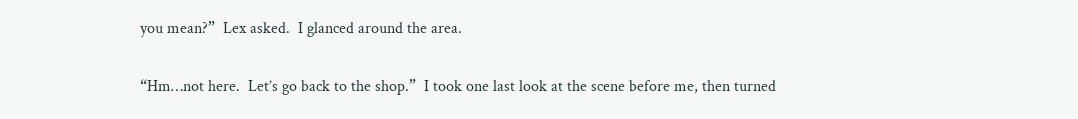you mean?”  Lex asked.  I glanced around the area.

“Hm…not here.  Let’s go back to the shop.”  I took one last look at the scene before me, then turned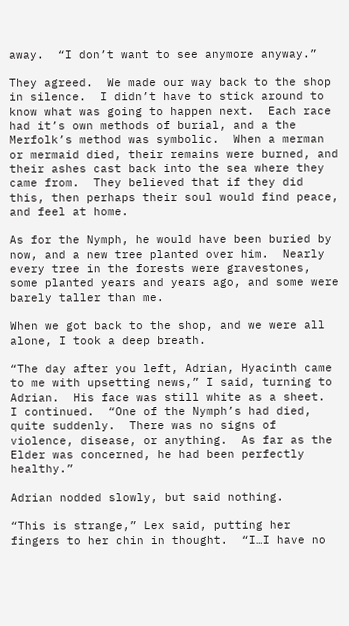away.  “I don’t want to see anymore anyway.”

They agreed.  We made our way back to the shop in silence.  I didn’t have to stick around to know what was going to happen next.  Each race had it’s own methods of burial, and a the Merfolk’s method was symbolic.  When a merman or mermaid died, their remains were burned, and their ashes cast back into the sea where they came from.  They believed that if they did this, then perhaps their soul would find peace, and feel at home.

As for the Nymph, he would have been buried by now, and a new tree planted over him.  Nearly every tree in the forests were gravestones, some planted years and years ago, and some were barely taller than me.

When we got back to the shop, and we were all alone, I took a deep breath.

“The day after you left, Adrian, Hyacinth came to me with upsetting news,” I said, turning to Adrian.  His face was still white as a sheet.  I continued.  “One of the Nymph’s had died, quite suddenly.  There was no signs of violence, disease, or anything.  As far as the Elder was concerned, he had been perfectly healthy.”

Adrian nodded slowly, but said nothing.

“This is strange,” Lex said, putting her fingers to her chin in thought.  “I…I have no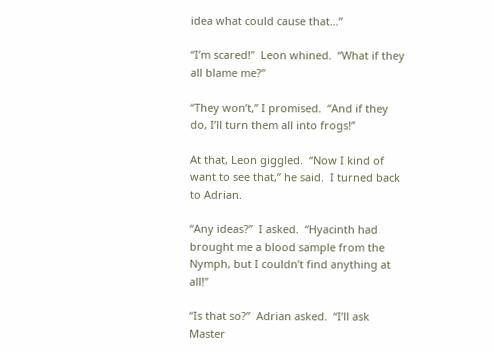idea what could cause that…”

“I’m scared!”  Leon whined.  “What if they all blame me?”

“They won’t,” I promised.  “And if they do, I’ll turn them all into frogs!”

At that, Leon giggled.  “Now I kind of want to see that,” he said.  I turned back to Adrian.

“Any ideas?”  I asked.  “Hyacinth had brought me a blood sample from the Nymph, but I couldn’t find anything at all!”

“Is that so?”  Adrian asked.  “I’ll ask Master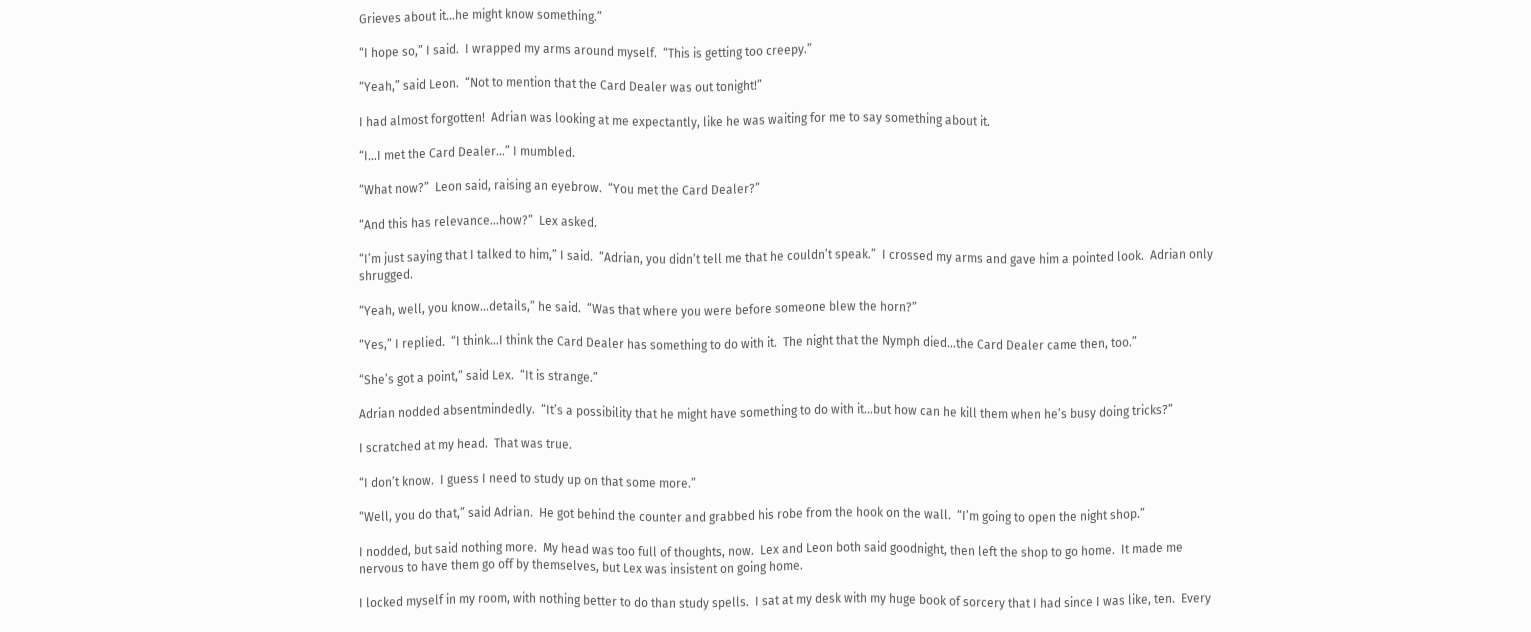Grieves about it…he might know something.”

“I hope so,” I said.  I wrapped my arms around myself.  “This is getting too creepy.”

“Yeah,” said Leon.  “Not to mention that the Card Dealer was out tonight!”

I had almost forgotten!  Adrian was looking at me expectantly, like he was waiting for me to say something about it.

“I…I met the Card Dealer…” I mumbled.

“What now?”  Leon said, raising an eyebrow.  “You met the Card Dealer?”

“And this has relevance…how?”  Lex asked.

“I’m just saying that I talked to him,” I said.  “Adrian, you didn’t tell me that he couldn’t speak.”  I crossed my arms and gave him a pointed look.  Adrian only shrugged.

“Yeah, well, you know…details,” he said.  “Was that where you were before someone blew the horn?”

“Yes,” I replied.  “I think…I think the Card Dealer has something to do with it.  The night that the Nymph died…the Card Dealer came then, too.”

“She’s got a point,” said Lex.  “It is strange.”

Adrian nodded absentmindedly.  “It’s a possibility that he might have something to do with it…but how can he kill them when he’s busy doing tricks?”

I scratched at my head.  That was true.

“I don’t know.  I guess I need to study up on that some more.”

“Well, you do that,” said Adrian.  He got behind the counter and grabbed his robe from the hook on the wall.  “I’m going to open the night shop.”

I nodded, but said nothing more.  My head was too full of thoughts, now.  Lex and Leon both said goodnight, then left the shop to go home.  It made me nervous to have them go off by themselves, but Lex was insistent on going home.

I locked myself in my room, with nothing better to do than study spells.  I sat at my desk with my huge book of sorcery that I had since I was like, ten.  Every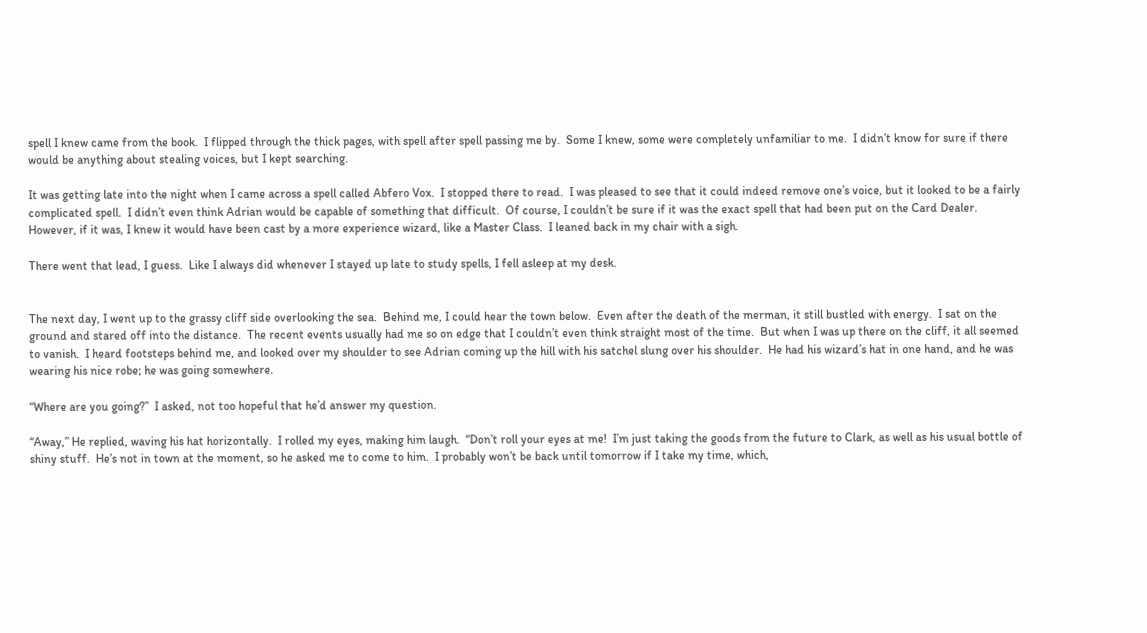spell I knew came from the book.  I flipped through the thick pages, with spell after spell passing me by.  Some I knew, some were completely unfamiliar to me.  I didn’t know for sure if there would be anything about stealing voices, but I kept searching.

It was getting late into the night when I came across a spell called Abfero Vox.  I stopped there to read.  I was pleased to see that it could indeed remove one’s voice, but it looked to be a fairly complicated spell.  I didn’t even think Adrian would be capable of something that difficult.  Of course, I couldn’t be sure if it was the exact spell that had been put on the Card Dealer.  However, if it was, I knew it would have been cast by a more experience wizard, like a Master Class.  I leaned back in my chair with a sigh.

There went that lead, I guess.  Like I always did whenever I stayed up late to study spells, I fell asleep at my desk.


The next day, I went up to the grassy cliff side overlooking the sea.  Behind me, I could hear the town below.  Even after the death of the merman, it still bustled with energy.  I sat on the ground and stared off into the distance.  The recent events usually had me so on edge that I couldn’t even think straight most of the time.  But when I was up there on the cliff, it all seemed to vanish.  I heard footsteps behind me, and looked over my shoulder to see Adrian coming up the hill with his satchel slung over his shoulder.  He had his wizard’s hat in one hand, and he was wearing his nice robe; he was going somewhere.

“Where are you going?”  I asked, not too hopeful that he’d answer my question.

“Away,” He replied, waving his hat horizontally.  I rolled my eyes, making him laugh.  “Don’t roll your eyes at me!  I’m just taking the goods from the future to Clark, as well as his usual bottle of shiny stuff.  He’s not in town at the moment, so he asked me to come to him.  I probably won’t be back until tomorrow if I take my time, which,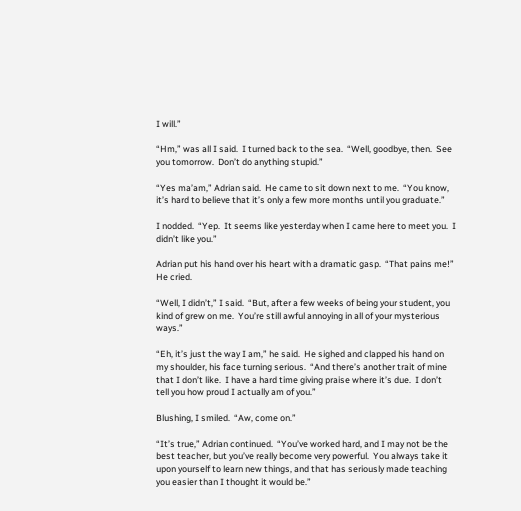I will.”

“Hm,” was all I said.  I turned back to the sea.  “Well, goodbye, then.  See you tomorrow.  Don’t do anything stupid.”

“Yes ma’am,” Adrian said.  He came to sit down next to me.  “You know, it’s hard to believe that it’s only a few more months until you graduate.”

I nodded.  “Yep.  It seems like yesterday when I came here to meet you.  I didn’t like you.”

Adrian put his hand over his heart with a dramatic gasp.  “That pains me!”  He cried.

“Well, I didn’t,” I said.  “But, after a few weeks of being your student, you kind of grew on me.  You’re still awful annoying in all of your mysterious ways.”

“Eh, it’s just the way I am,” he said.  He sighed and clapped his hand on my shoulder, his face turning serious.  “And there’s another trait of mine that I don’t like.  I have a hard time giving praise where it’s due.  I don’t tell you how proud I actually am of you.”

Blushing, I smiled.  “Aw, come on.”

“It’s true,” Adrian continued.  “You’ve worked hard, and I may not be the best teacher, but you’ve really become very powerful.  You always take it upon yourself to learn new things, and that has seriously made teaching you easier than I thought it would be.”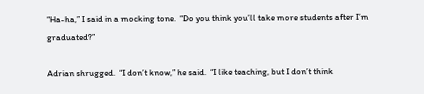“Ha-ha,” I said in a mocking tone.  “Do you think you’ll take more students after I’m graduated?”

Adrian shrugged.  “I don’t know,” he said.  “I like teaching, but I don’t think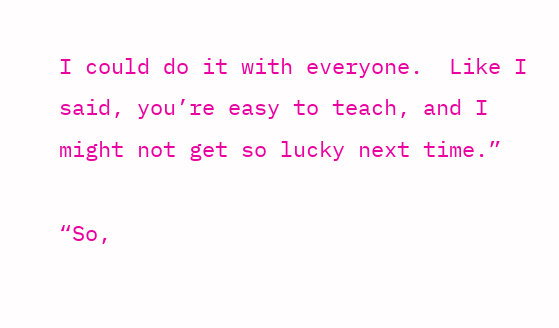I could do it with everyone.  Like I said, you’re easy to teach, and I might not get so lucky next time.”

“So,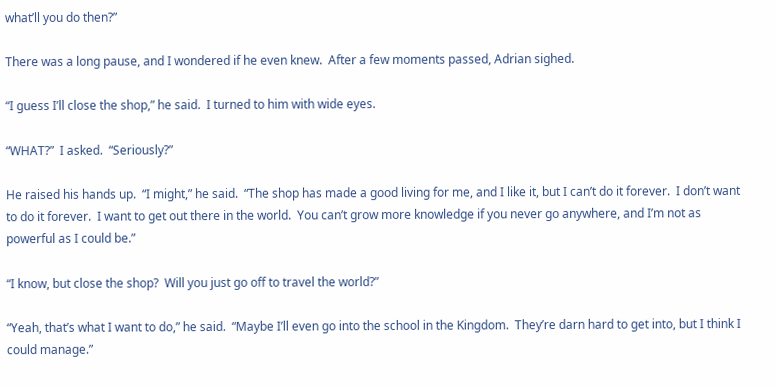what’ll you do then?”

There was a long pause, and I wondered if he even knew.  After a few moments passed, Adrian sighed.

“I guess I’ll close the shop,” he said.  I turned to him with wide eyes.

“WHAT?”  I asked.  “Seriously?”

He raised his hands up.  “I might,” he said.  “The shop has made a good living for me, and I like it, but I can’t do it forever.  I don’t want to do it forever.  I want to get out there in the world.  You can’t grow more knowledge if you never go anywhere, and I’m not as powerful as I could be.”

“I know, but close the shop?  Will you just go off to travel the world?”

“Yeah, that’s what I want to do,” he said.  “Maybe I’ll even go into the school in the Kingdom.  They’re darn hard to get into, but I think I could manage.”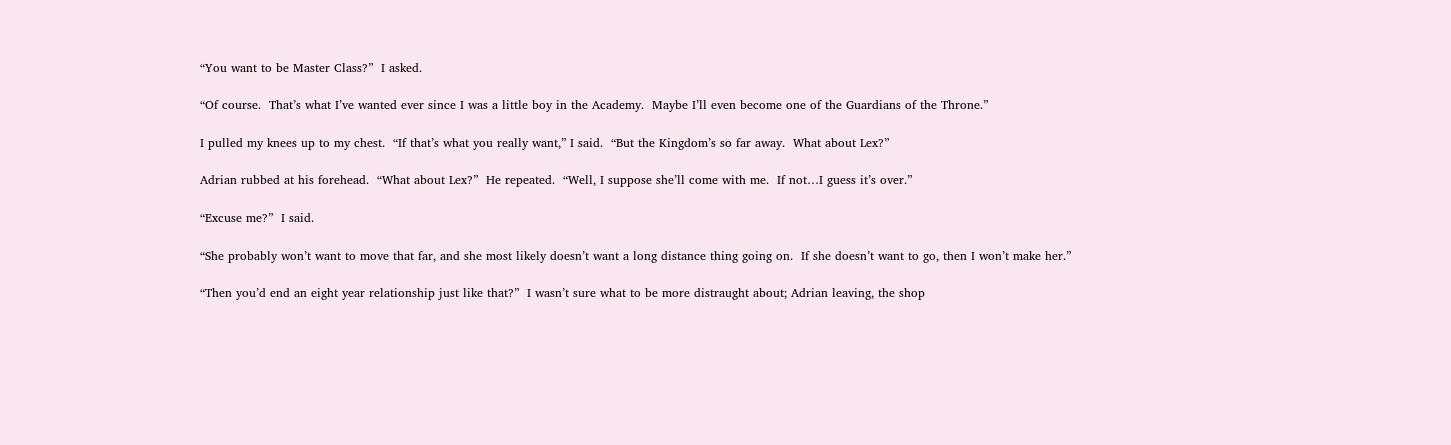“You want to be Master Class?”  I asked.

“Of course.  That’s what I’ve wanted ever since I was a little boy in the Academy.  Maybe I’ll even become one of the Guardians of the Throne.”

I pulled my knees up to my chest.  “If that’s what you really want,” I said.  “But the Kingdom’s so far away.  What about Lex?”

Adrian rubbed at his forehead.  “What about Lex?”  He repeated.  “Well, I suppose she’ll come with me.  If not…I guess it’s over.”

“Excuse me?”  I said.

“She probably won’t want to move that far, and she most likely doesn’t want a long distance thing going on.  If she doesn’t want to go, then I won’t make her.”

“Then you’d end an eight year relationship just like that?”  I wasn’t sure what to be more distraught about; Adrian leaving, the shop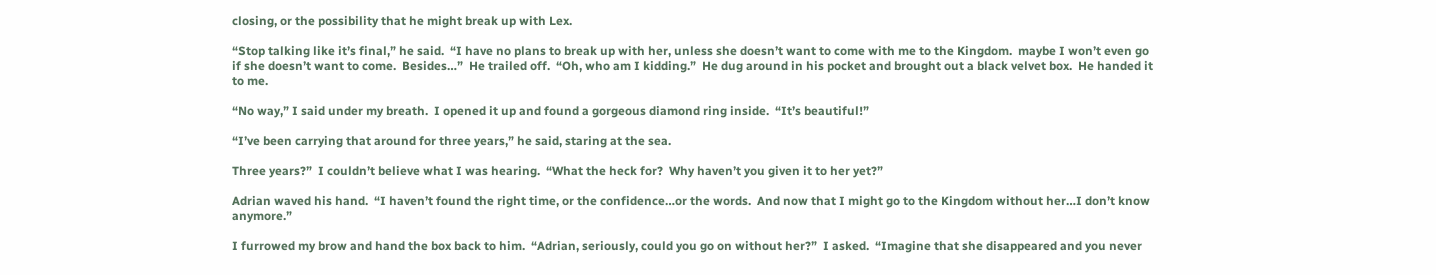closing, or the possibility that he might break up with Lex.

“Stop talking like it’s final,” he said.  “I have no plans to break up with her, unless she doesn’t want to come with me to the Kingdom.  maybe I won’t even go if she doesn’t want to come.  Besides…”  He trailed off.  “Oh, who am I kidding.”  He dug around in his pocket and brought out a black velvet box.  He handed it to me.

“No way,” I said under my breath.  I opened it up and found a gorgeous diamond ring inside.  “It’s beautiful!”

“I’ve been carrying that around for three years,” he said, staring at the sea.

Three years?”  I couldn’t believe what I was hearing.  “What the heck for?  Why haven’t you given it to her yet?”

Adrian waved his hand.  “I haven’t found the right time, or the confidence…or the words.  And now that I might go to the Kingdom without her…I don’t know anymore.”

I furrowed my brow and hand the box back to him.  “Adrian, seriously, could you go on without her?”  I asked.  “Imagine that she disappeared and you never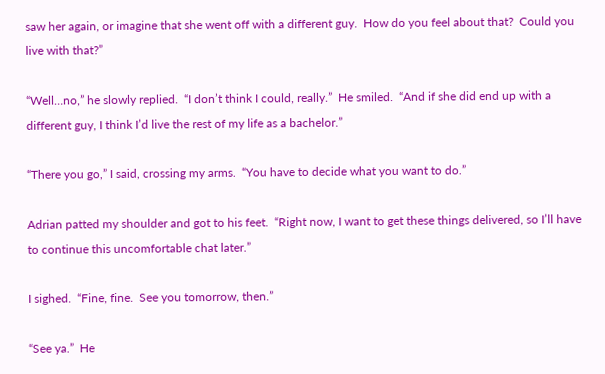saw her again, or imagine that she went off with a different guy.  How do you feel about that?  Could you live with that?”

“Well…no,” he slowly replied.  “I don’t think I could, really.”  He smiled.  “And if she did end up with a different guy, I think I’d live the rest of my life as a bachelor.”

“There you go,” I said, crossing my arms.  “You have to decide what you want to do.”

Adrian patted my shoulder and got to his feet.  “Right now, I want to get these things delivered, so I’ll have to continue this uncomfortable chat later.”

I sighed.  “Fine, fine.  See you tomorrow, then.”

“See ya.”  He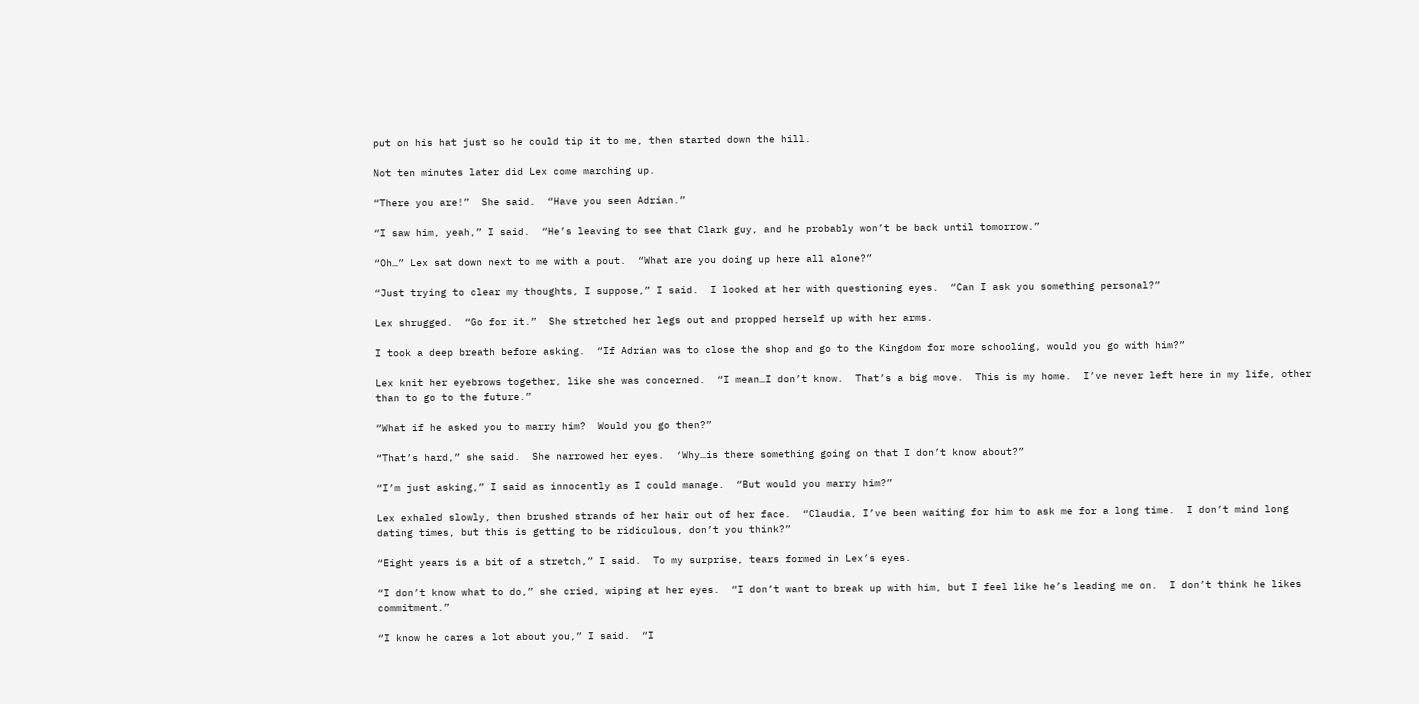put on his hat just so he could tip it to me, then started down the hill.

Not ten minutes later did Lex come marching up.

“There you are!”  She said.  “Have you seen Adrian.”

“I saw him, yeah,” I said.  “He’s leaving to see that Clark guy, and he probably won’t be back until tomorrow.”

“Oh…” Lex sat down next to me with a pout.  “What are you doing up here all alone?”

“Just trying to clear my thoughts, I suppose,” I said.  I looked at her with questioning eyes.  “Can I ask you something personal?”

Lex shrugged.  “Go for it.”  She stretched her legs out and propped herself up with her arms.

I took a deep breath before asking.  “If Adrian was to close the shop and go to the Kingdom for more schooling, would you go with him?”

Lex knit her eyebrows together, like she was concerned.  “I mean…I don’t know.  That’s a big move.  This is my home.  I’ve never left here in my life, other than to go to the future.”

“What if he asked you to marry him?  Would you go then?”

“That’s hard,” she said.  She narrowed her eyes.  ‘Why…is there something going on that I don’t know about?”

“I’m just asking,” I said as innocently as I could manage.  “But would you marry him?”

Lex exhaled slowly, then brushed strands of her hair out of her face.  “Claudia, I’ve been waiting for him to ask me for a long time.  I don’t mind long dating times, but this is getting to be ridiculous, don’t you think?”

“Eight years is a bit of a stretch,” I said.  To my surprise, tears formed in Lex’s eyes.

“I don’t know what to do,” she cried, wiping at her eyes.  “I don’t want to break up with him, but I feel like he’s leading me on.  I don’t think he likes commitment.”

“I know he cares a lot about you,” I said.  “I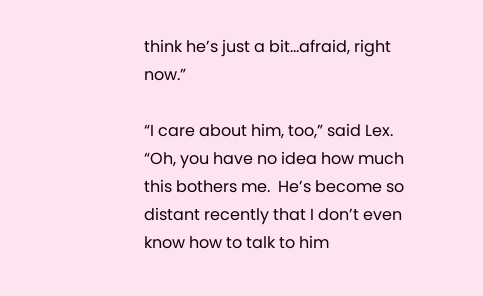think he’s just a bit…afraid, right now.”

“I care about him, too,” said Lex.  “Oh, you have no idea how much this bothers me.  He’s become so distant recently that I don’t even know how to talk to him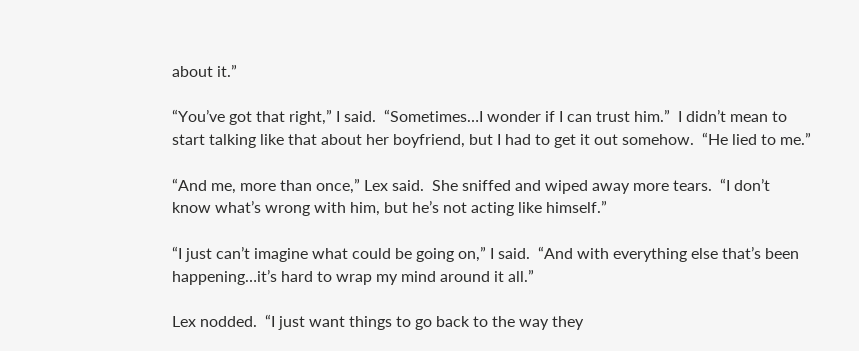about it.”

“You’ve got that right,” I said.  “Sometimes…I wonder if I can trust him.”  I didn’t mean to start talking like that about her boyfriend, but I had to get it out somehow.  “He lied to me.”

“And me, more than once,” Lex said.  She sniffed and wiped away more tears.  “I don’t know what’s wrong with him, but he’s not acting like himself.”

“I just can’t imagine what could be going on,” I said.  “And with everything else that’s been happening…it’s hard to wrap my mind around it all.”

Lex nodded.  “I just want things to go back to the way they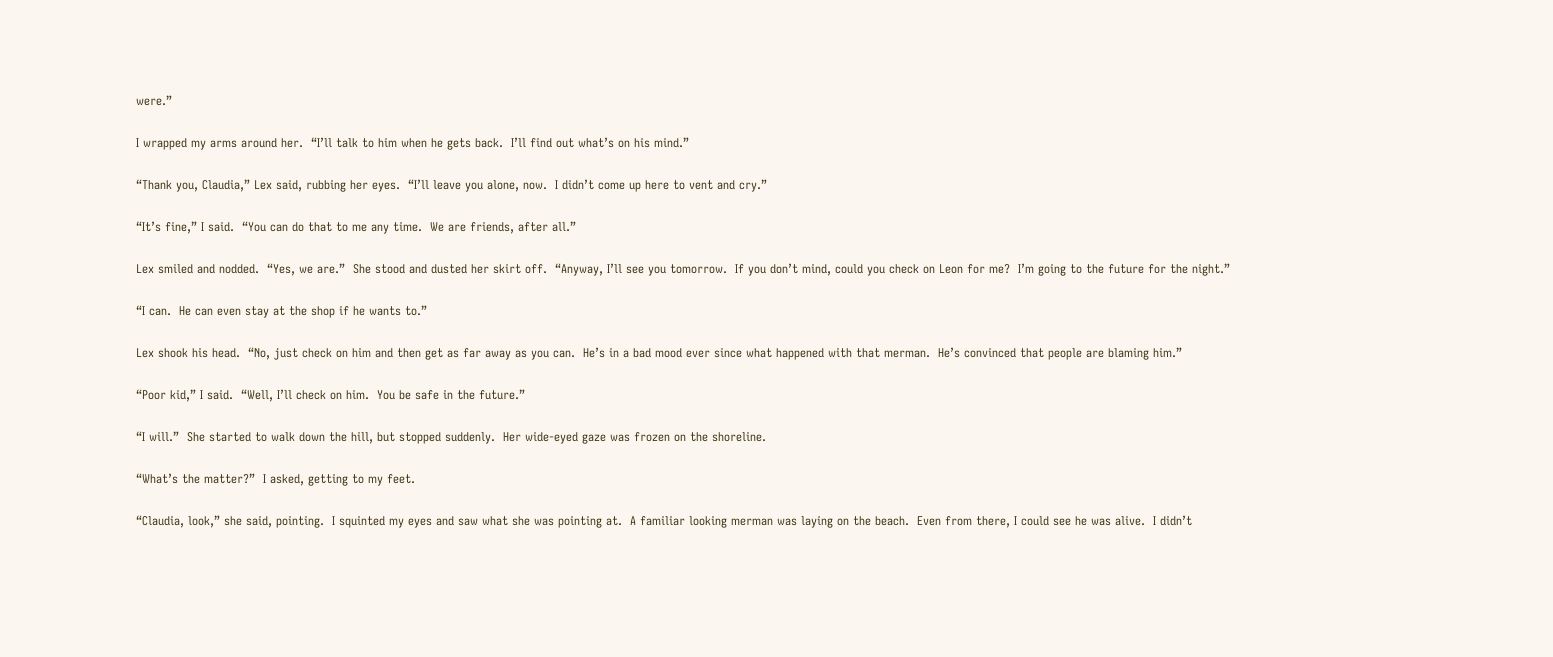were.”

I wrapped my arms around her.  “I’ll talk to him when he gets back.  I’ll find out what’s on his mind.”

“Thank you, Claudia,” Lex said, rubbing her eyes.  “I’ll leave you alone, now.  I didn’t come up here to vent and cry.”

“It’s fine,” I said.  “You can do that to me any time.  We are friends, after all.”

Lex smiled and nodded.  “Yes, we are.”  She stood and dusted her skirt off.  “Anyway, I’ll see you tomorrow.  If you don’t mind, could you check on Leon for me?  I’m going to the future for the night.”

“I can.  He can even stay at the shop if he wants to.”

Lex shook his head.  “No, just check on him and then get as far away as you can.  He’s in a bad mood ever since what happened with that merman.  He’s convinced that people are blaming him.”

“Poor kid,” I said.  “Well, I’ll check on him.  You be safe in the future.”

“I will.”  She started to walk down the hill, but stopped suddenly.  Her wide-eyed gaze was frozen on the shoreline.

“What’s the matter?”  I asked, getting to my feet.

“Claudia, look,” she said, pointing.  I squinted my eyes and saw what she was pointing at.  A familiar looking merman was laying on the beach.  Even from there, I could see he was alive.  I didn’t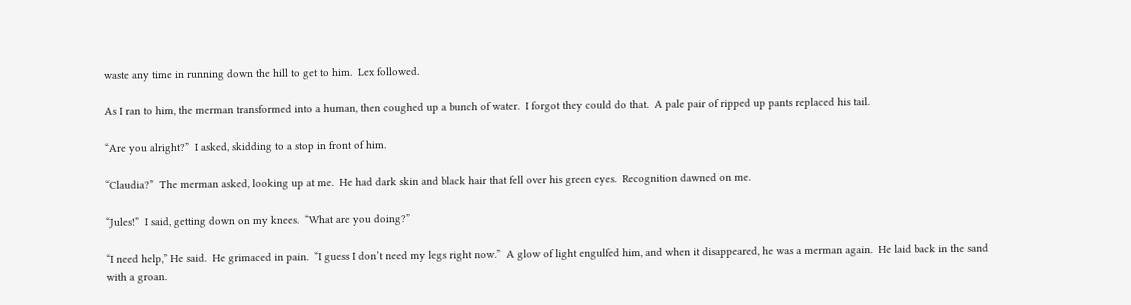waste any time in running down the hill to get to him.  Lex followed.

As I ran to him, the merman transformed into a human, then coughed up a bunch of water.  I forgot they could do that.  A pale pair of ripped up pants replaced his tail.

“Are you alright?”  I asked, skidding to a stop in front of him.

“Claudia?”  The merman asked, looking up at me.  He had dark skin and black hair that fell over his green eyes.  Recognition dawned on me.

“Jules!”  I said, getting down on my knees.  “What are you doing?”

“I need help,” He said.  He grimaced in pain.  “I guess I don’t need my legs right now.”  A glow of light engulfed him, and when it disappeared, he was a merman again.  He laid back in the sand with a groan.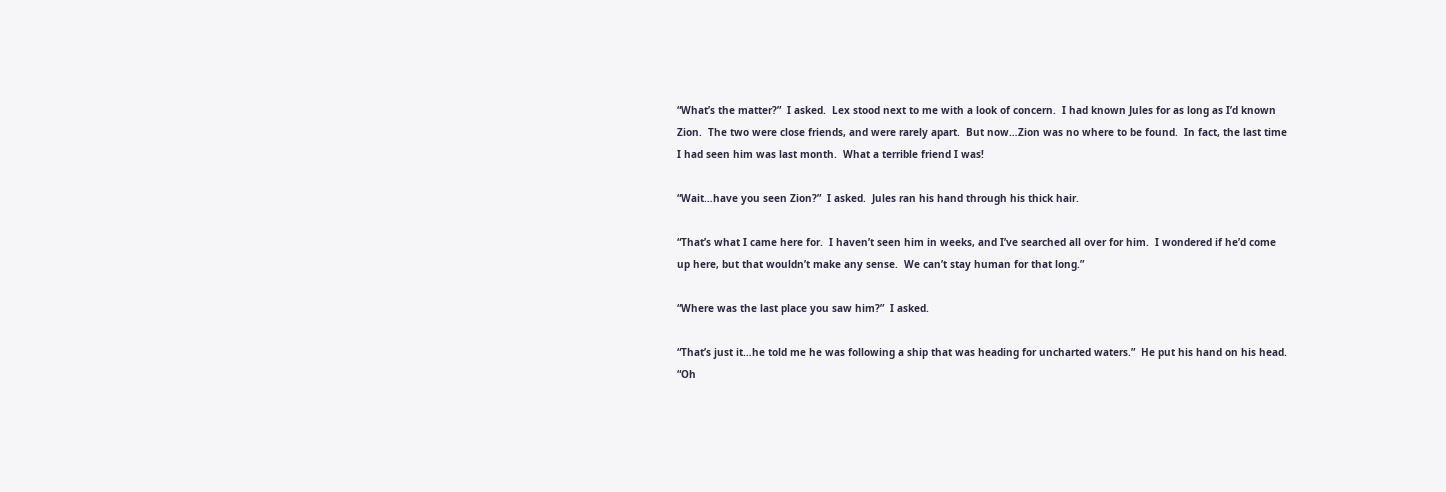“What’s the matter?”  I asked.  Lex stood next to me with a look of concern.  I had known Jules for as long as I’d known Zion.  The two were close friends, and were rarely apart.  But now…Zion was no where to be found.  In fact, the last time I had seen him was last month.  What a terrible friend I was!

“Wait…have you seen Zion?”  I asked.  Jules ran his hand through his thick hair.

“That’s what I came here for.  I haven’t seen him in weeks, and I’ve searched all over for him.  I wondered if he’d come up here, but that wouldn’t make any sense.  We can’t stay human for that long.”

“Where was the last place you saw him?”  I asked.

“That’s just it…he told me he was following a ship that was heading for uncharted waters.”  He put his hand on his head.  “Oh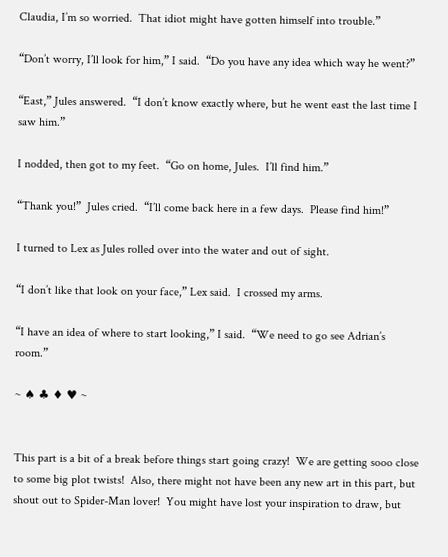Claudia, I’m so worried.  That idiot might have gotten himself into trouble.”

“Don’t worry, I’ll look for him,” I said.  “Do you have any idea which way he went?”

“East,” Jules answered.  “I don’t know exactly where, but he went east the last time I saw him.”

I nodded, then got to my feet.  “Go on home, Jules.  I’ll find him.”

“Thank you!”  Jules cried.  “I’ll come back here in a few days.  Please find him!”

I turned to Lex as Jules rolled over into the water and out of sight.

“I don’t like that look on your face,” Lex said.  I crossed my arms.

“I have an idea of where to start looking,” I said.  “We need to go see Adrian’s room.”

~ ♠ ♣ ♦ ♥ ~


This part is a bit of a break before things start going crazy!  We are getting sooo close to some big plot twists!  Also, there might not have been any new art in this part, but shout out to Spider-Man lover!  You might have lost your inspiration to draw, but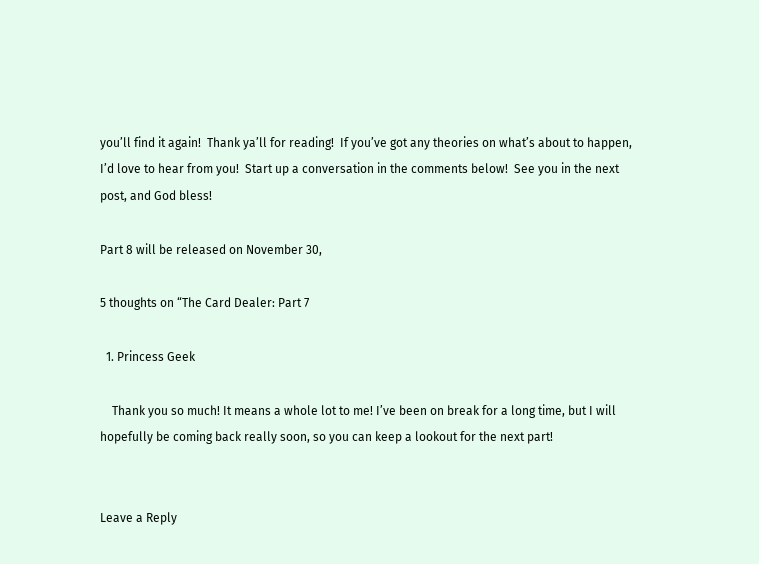you’ll find it again!  Thank ya’ll for reading!  If you’ve got any theories on what’s about to happen, I’d love to hear from you!  Start up a conversation in the comments below!  See you in the next post, and God bless!

Part 8 will be released on November 30,

5 thoughts on “The Card Dealer: Part 7

  1. Princess Geek

    Thank you so much! It means a whole lot to me! I’ve been on break for a long time, but I will hopefully be coming back really soon, so you can keep a lookout for the next part!


Leave a Reply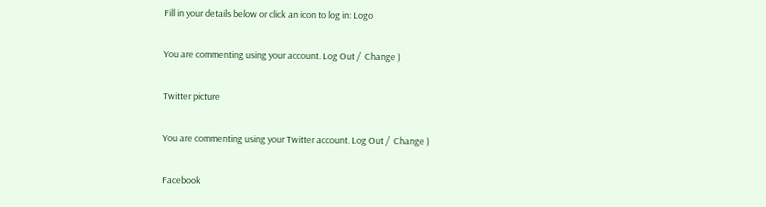Fill in your details below or click an icon to log in: Logo

You are commenting using your account. Log Out /  Change )

Twitter picture

You are commenting using your Twitter account. Log Out /  Change )

Facebook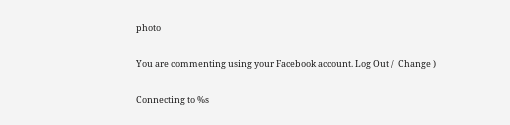photo

You are commenting using your Facebook account. Log Out /  Change )

Connecting to %s